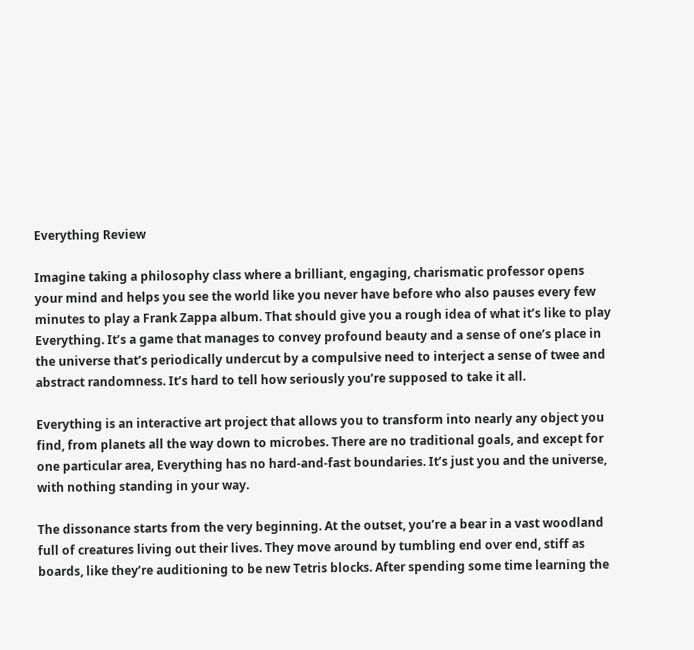Everything Review

Imagine taking a philosophy class where a brilliant, engaging, charismatic professor opens your mind and helps you see the world like you never have before who also pauses every few minutes to play a Frank Zappa album. That should give you a rough idea of what it’s like to play Everything. It’s a game that manages to convey profound beauty and a sense of one’s place in the universe that’s periodically undercut by a compulsive need to interject a sense of twee and abstract randomness. It’s hard to tell how seriously you’re supposed to take it all.

Everything is an interactive art project that allows you to transform into nearly any object you find, from planets all the way down to microbes. There are no traditional goals, and except for one particular area, Everything has no hard-and-fast boundaries. It’s just you and the universe, with nothing standing in your way.

The dissonance starts from the very beginning. At the outset, you’re a bear in a vast woodland full of creatures living out their lives. They move around by tumbling end over end, stiff as boards, like they’re auditioning to be new Tetris blocks. After spending some time learning the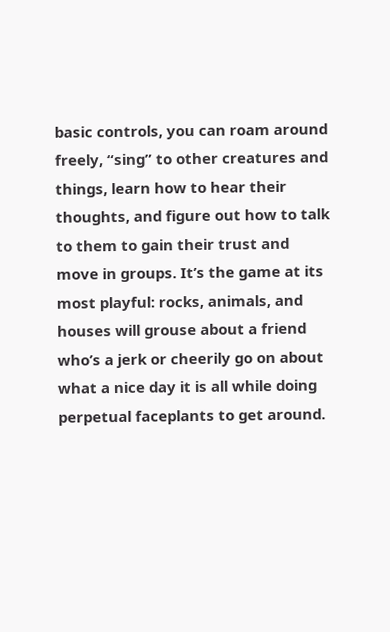basic controls, you can roam around freely, “sing” to other creatures and things, learn how to hear their thoughts, and figure out how to talk to them to gain their trust and move in groups. It’s the game at its most playful: rocks, animals, and houses will grouse about a friend who’s a jerk or cheerily go on about what a nice day it is all while doing perpetual faceplants to get around.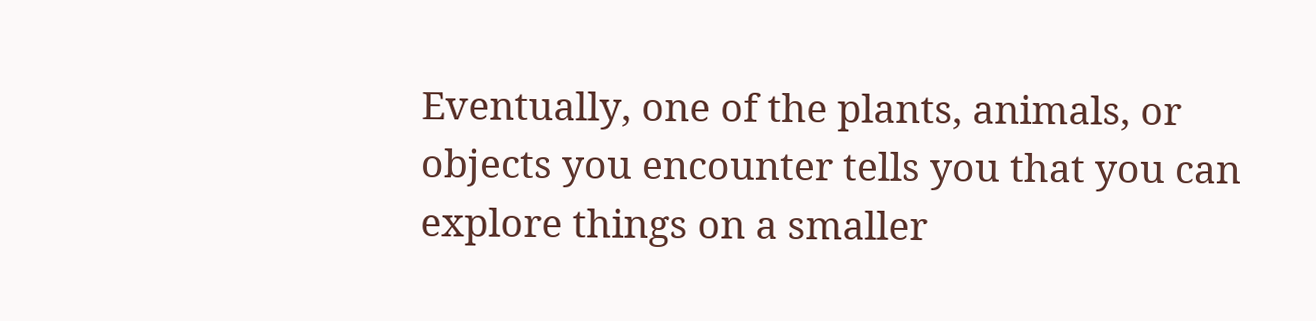Eventually, one of the plants, animals, or objects you encounter tells you that you can explore things on a smaller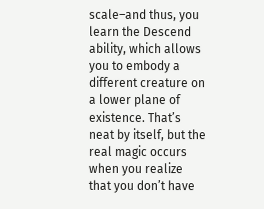scale–and thus, you learn the Descend ability, which allows you to embody a different creature on a lower plane of existence. That’s neat by itself, but the real magic occurs when you realize that you don’t have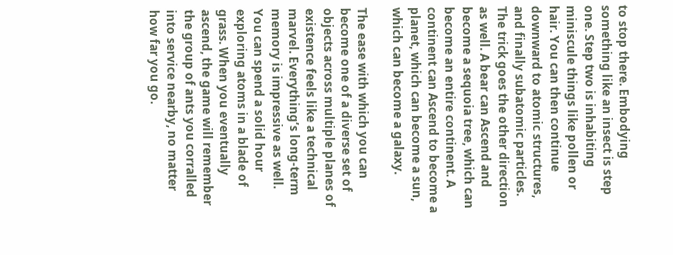to stop there. Embodying something like an insect is step one. Step two is inhabiting miniscule things like pollen or hair. You can then continue downward to atomic structures, and finally subatomic particles. The trick goes the other direction as well. A bear can Ascend and become a sequoia tree, which can become an entire continent. A continent can Ascend to become a planet, which can become a sun, which can become a galaxy.

The ease with which you can become one of a diverse set of objects across multiple planes of existence feels like a technical marvel. Everything’s long-term memory is impressive as well. You can spend a solid hour exploring atoms in a blade of grass. When you eventually ascend, the game will remember the group of ants you corralled into service nearby, no matter how far you go.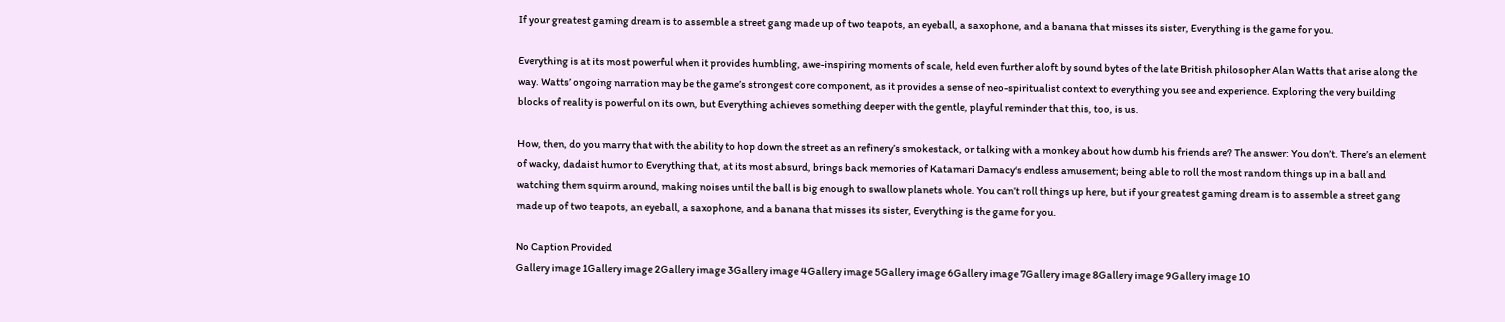If your greatest gaming dream is to assemble a street gang made up of two teapots, an eyeball, a saxophone, and a banana that misses its sister, Everything is the game for you.

Everything is at its most powerful when it provides humbling, awe-inspiring moments of scale, held even further aloft by sound bytes of the late British philosopher Alan Watts that arise along the way. Watts’ ongoing narration may be the game’s strongest core component, as it provides a sense of neo-spiritualist context to everything you see and experience. Exploring the very building blocks of reality is powerful on its own, but Everything achieves something deeper with the gentle, playful reminder that this, too, is us.

How, then, do you marry that with the ability to hop down the street as an refinery’s smokestack, or talking with a monkey about how dumb his friends are? The answer: You don’t. There’s an element of wacky, dadaist humor to Everything that, at its most absurd, brings back memories of Katamari Damacy‘s endless amusement; being able to roll the most random things up in a ball and watching them squirm around, making noises until the ball is big enough to swallow planets whole. You can’t roll things up here, but if your greatest gaming dream is to assemble a street gang made up of two teapots, an eyeball, a saxophone, and a banana that misses its sister, Everything is the game for you.

No Caption Provided
Gallery image 1Gallery image 2Gallery image 3Gallery image 4Gallery image 5Gallery image 6Gallery image 7Gallery image 8Gallery image 9Gallery image 10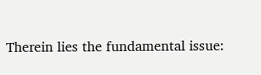Therein lies the fundamental issue: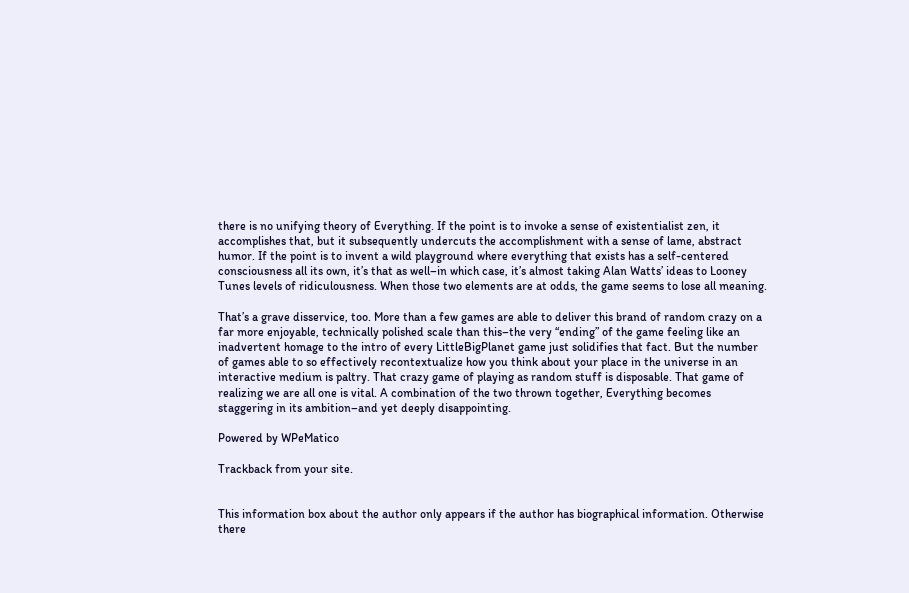there is no unifying theory of Everything. If the point is to invoke a sense of existentialist zen, it accomplishes that, but it subsequently undercuts the accomplishment with a sense of lame, abstract humor. If the point is to invent a wild playground where everything that exists has a self-centered consciousness all its own, it’s that as well–in which case, it’s almost taking Alan Watts’ ideas to Looney Tunes levels of ridiculousness. When those two elements are at odds, the game seems to lose all meaning.

That’s a grave disservice, too. More than a few games are able to deliver this brand of random crazy on a far more enjoyable, technically polished scale than this–the very “ending” of the game feeling like an inadvertent homage to the intro of every LittleBigPlanet game just solidifies that fact. But the number of games able to so effectively recontextualize how you think about your place in the universe in an interactive medium is paltry. That crazy game of playing as random stuff is disposable. That game of realizing we are all one is vital. A combination of the two thrown together, Everything becomes staggering in its ambition–and yet deeply disappointing.

Powered by WPeMatico

Trackback from your site.


This information box about the author only appears if the author has biographical information. Otherwise there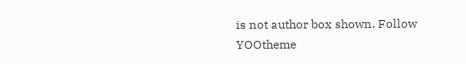is not author box shown. Follow YOOtheme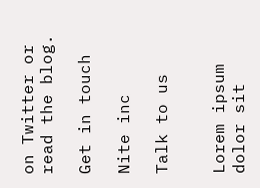on Twitter or read the blog.

Get in touch

Nite inc

Talk to us


Lorem ipsum dolor sit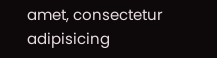amet, consectetur adipisicing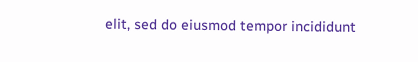elit, sed do eiusmod tempor incididunt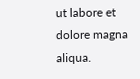ut labore et dolore magna aliqua.